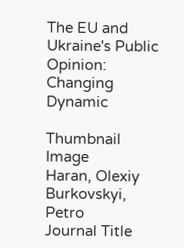The EU and Ukraine's Public Opinion: Changing Dynamic

Thumbnail Image
Haran, Olexiy
Burkovskyi, Petro
Journal Title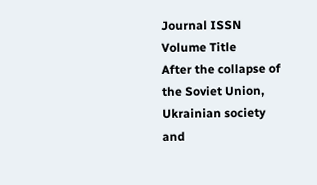Journal ISSN
Volume Title
After the collapse of the Soviet Union, Ukrainian society and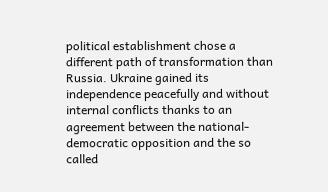political establishment chose a different path of transformation than Russia. Ukraine gained its independence peacefully and without internal conflicts thanks to an agreement between the national-democratic opposition and the so called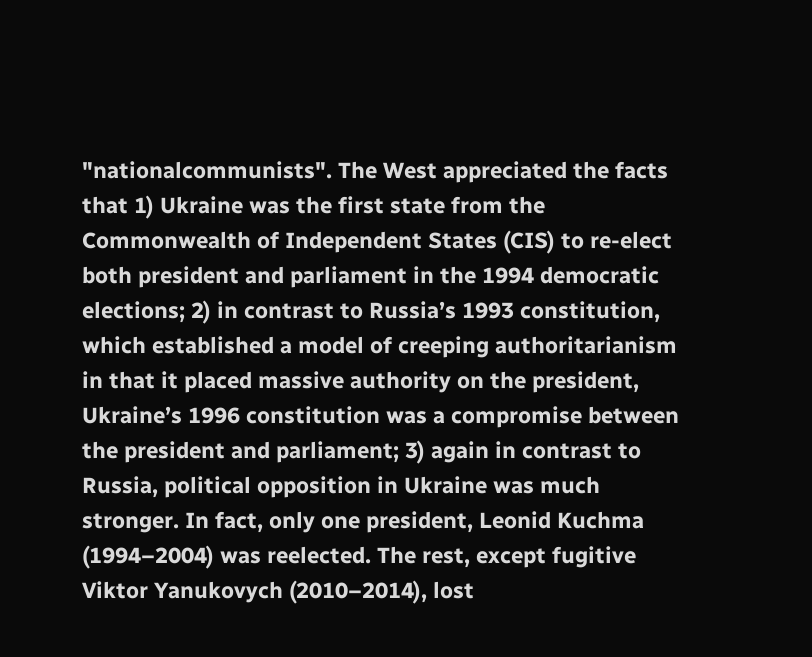"nationalcommunists". The West appreciated the facts that 1) Ukraine was the first state from the Commonwealth of Independent States (CIS) to re-elect both president and parliament in the 1994 democratic elections; 2) in contrast to Russia’s 1993 constitution, which established a model of creeping authoritarianism in that it placed massive authority on the president, Ukraine’s 1996 constitution was a compromise between the president and parliament; 3) again in contrast to Russia, political opposition in Ukraine was much stronger. In fact, only one president, Leonid Kuchma (1994–2004) was reelected. The rest, except fugitive Viktor Yanukovych (2010–2014), lost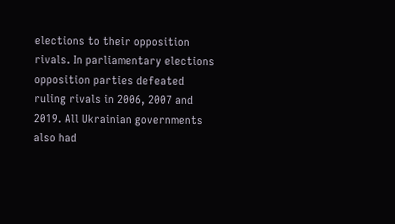elections to their opposition rivals. In parliamentary elections opposition parties defeated ruling rivals in 2006, 2007 and 2019. All Ukrainian governments also had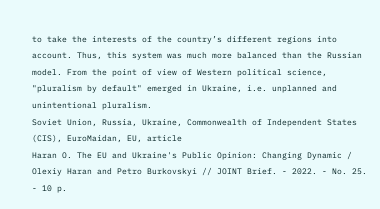to take the interests of the country’s different regions into account. Thus, this system was much more balanced than the Russian model. From the point of view of Western political science, "pluralism by default" emerged in Ukraine, i.e. unplanned and unintentional pluralism.
Soviet Union, Russia, Ukraine, Commonwealth of Independent States (CIS), EuroMaidan, EU, article
Haran O. The EU and Ukraine's Public Opinion: Changing Dynamic / Olexiy Haran and Petro Burkovskyi // JOINT Brief. - 2022. - No. 25. - 10 p.